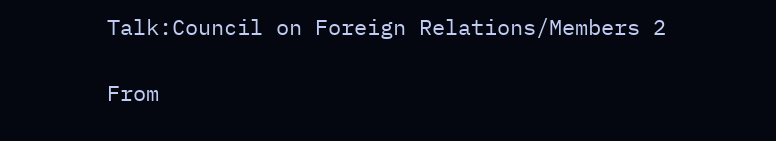Talk:Council on Foreign Relations/Members 2

From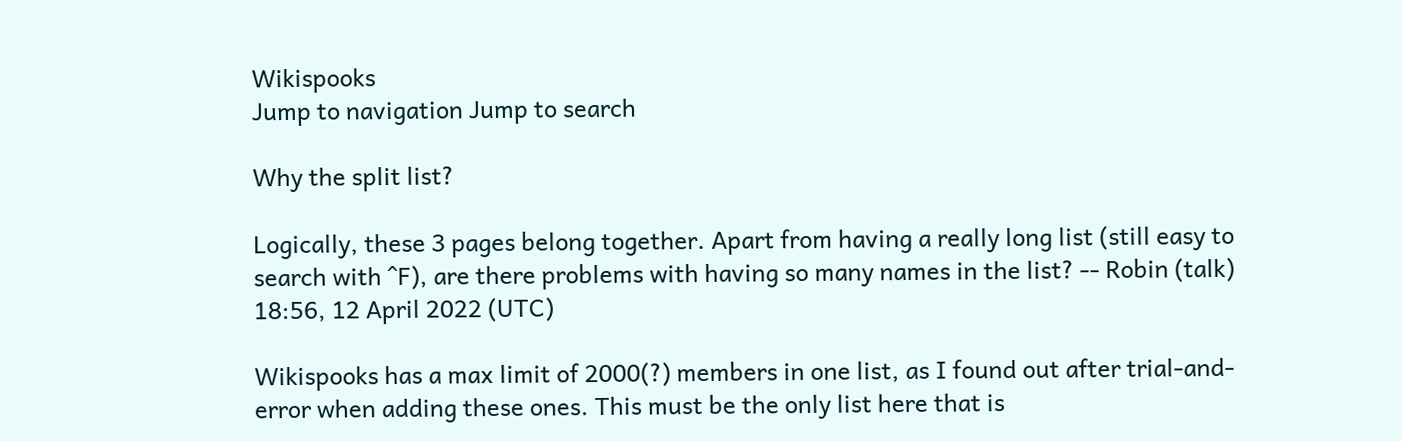Wikispooks
Jump to navigation Jump to search

Why the split list?

Logically, these 3 pages belong together. Apart from having a really long list (still easy to search with ^F), are there problems with having so many names in the list? -- Robin (talk) 18:56, 12 April 2022 (UTC)

Wikispooks has a max limit of 2000(?) members in one list, as I found out after trial-and-error when adding these ones. This must be the only list here that is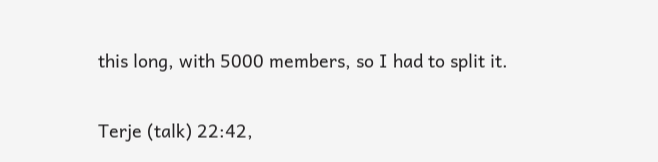this long, with 5000 members, so I had to split it.

Terje (talk) 22:42,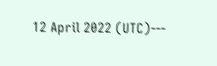12 April 2022 (UTC)---